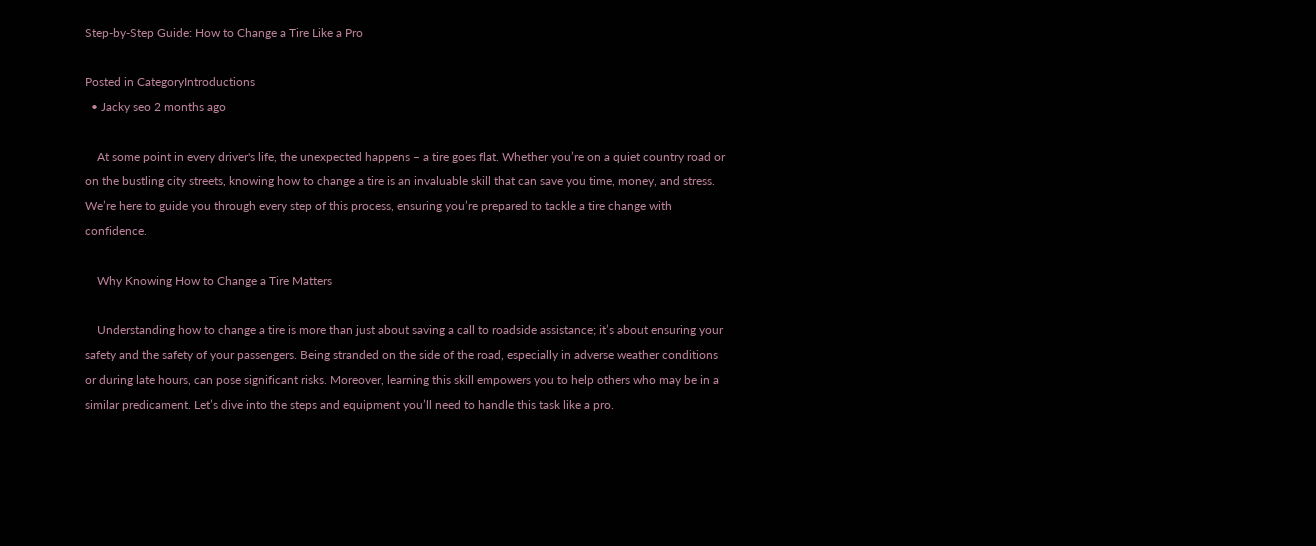Step-by-Step Guide: How to Change a Tire Like a Pro

Posted in CategoryIntroductions
  • Jacky seo 2 months ago

    At some point in every driver's life, the unexpected happens – a tire goes flat. Whether you’re on a quiet country road or on the bustling city streets, knowing how to change a tire is an invaluable skill that can save you time, money, and stress. We’re here to guide you through every step of this process, ensuring you’re prepared to tackle a tire change with confidence.

    Why Knowing How to Change a Tire Matters

    Understanding how to change a tire is more than just about saving a call to roadside assistance; it’s about ensuring your safety and the safety of your passengers. Being stranded on the side of the road, especially in adverse weather conditions or during late hours, can pose significant risks. Moreover, learning this skill empowers you to help others who may be in a similar predicament. Let’s dive into the steps and equipment you’ll need to handle this task like a pro.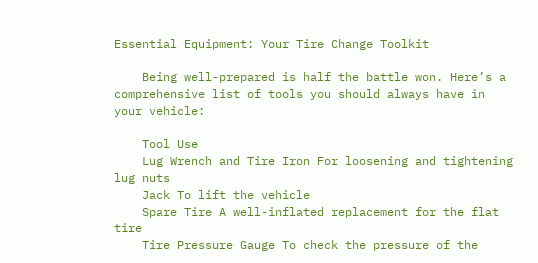Essential Equipment: Your Tire Change Toolkit

    Being well-prepared is half the battle won. Here’s a comprehensive list of tools you should always have in your vehicle:

    Tool Use
    Lug Wrench and Tire Iron For loosening and tightening lug nuts
    Jack To lift the vehicle
    Spare Tire A well-inflated replacement for the flat tire
    Tire Pressure Gauge To check the pressure of the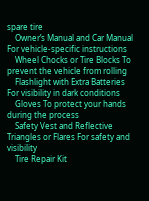spare tire
    Owner’s Manual and Car Manual For vehicle-specific instructions
    Wheel Chocks or Tire Blocks To prevent the vehicle from rolling
    Flashlight with Extra Batteries For visibility in dark conditions
    Gloves To protect your hands during the process
    Safety Vest and Reflective Triangles or Flares For safety and visibility
    Tire Repair Kit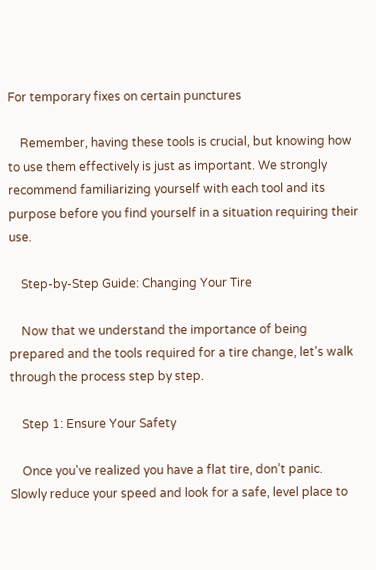For temporary fixes on certain punctures

    Remember, having these tools is crucial, but knowing how to use them effectively is just as important. We strongly recommend familiarizing yourself with each tool and its purpose before you find yourself in a situation requiring their use.

    Step-by-Step Guide: Changing Your Tire

    Now that we understand the importance of being prepared and the tools required for a tire change, let's walk through the process step by step.

    Step 1: Ensure Your Safety

    Once you've realized you have a flat tire, don’t panic. Slowly reduce your speed and look for a safe, level place to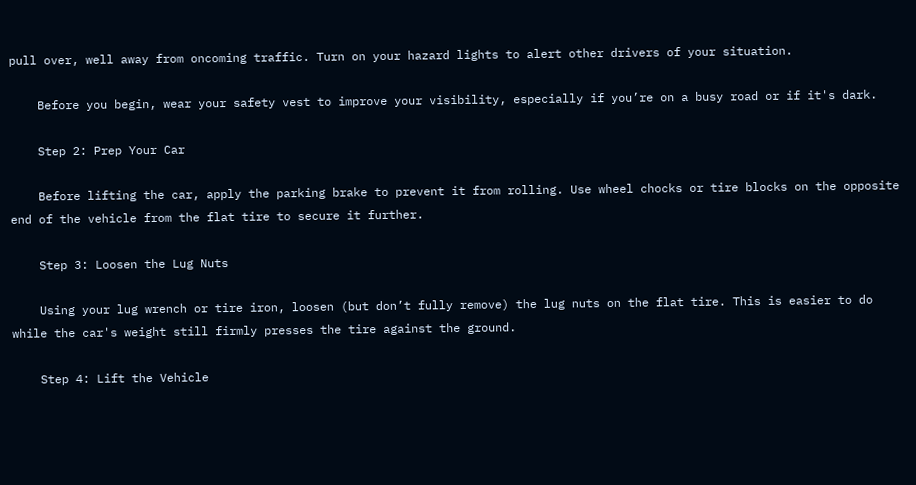pull over, well away from oncoming traffic. Turn on your hazard lights to alert other drivers of your situation.

    Before you begin, wear your safety vest to improve your visibility, especially if you’re on a busy road or if it's dark.

    Step 2: Prep Your Car

    Before lifting the car, apply the parking brake to prevent it from rolling. Use wheel chocks or tire blocks on the opposite end of the vehicle from the flat tire to secure it further.

    Step 3: Loosen the Lug Nuts

    Using your lug wrench or tire iron, loosen (but don’t fully remove) the lug nuts on the flat tire. This is easier to do while the car's weight still firmly presses the tire against the ground.

    Step 4: Lift the Vehicle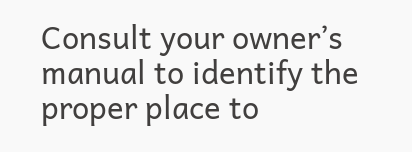Consult your owner’s manual to identify the proper place to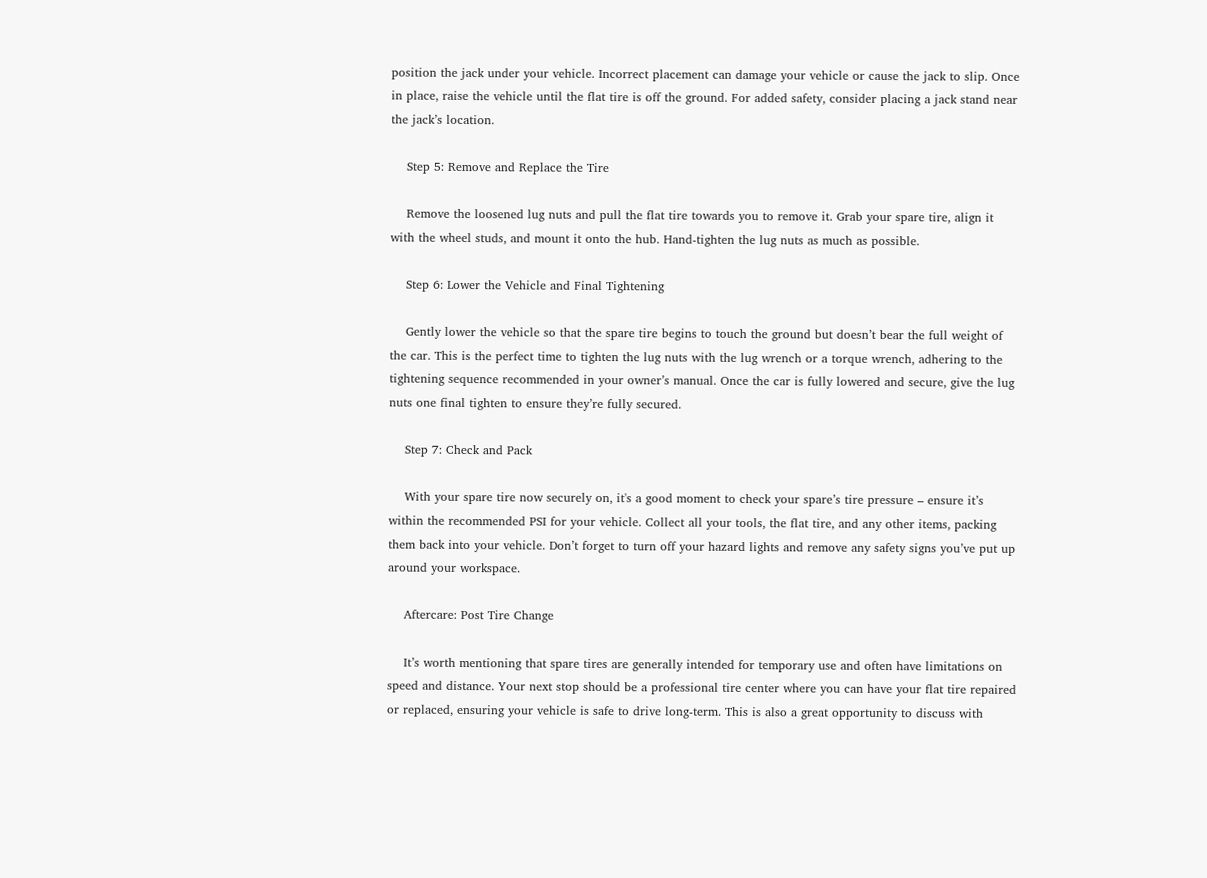position the jack under your vehicle. Incorrect placement can damage your vehicle or cause the jack to slip. Once in place, raise the vehicle until the flat tire is off the ground. For added safety, consider placing a jack stand near the jack’s location.

    Step 5: Remove and Replace the Tire

    Remove the loosened lug nuts and pull the flat tire towards you to remove it. Grab your spare tire, align it with the wheel studs, and mount it onto the hub. Hand-tighten the lug nuts as much as possible.

    Step 6: Lower the Vehicle and Final Tightening

    Gently lower the vehicle so that the spare tire begins to touch the ground but doesn’t bear the full weight of the car. This is the perfect time to tighten the lug nuts with the lug wrench or a torque wrench, adhering to the tightening sequence recommended in your owner’s manual. Once the car is fully lowered and secure, give the lug nuts one final tighten to ensure they’re fully secured.

    Step 7: Check and Pack

    With your spare tire now securely on, it's a good moment to check your spare’s tire pressure – ensure it’s within the recommended PSI for your vehicle. Collect all your tools, the flat tire, and any other items, packing them back into your vehicle. Don’t forget to turn off your hazard lights and remove any safety signs you’ve put up around your workspace.

    Aftercare: Post Tire Change

    It’s worth mentioning that spare tires are generally intended for temporary use and often have limitations on speed and distance. Your next stop should be a professional tire center where you can have your flat tire repaired or replaced, ensuring your vehicle is safe to drive long-term. This is also a great opportunity to discuss with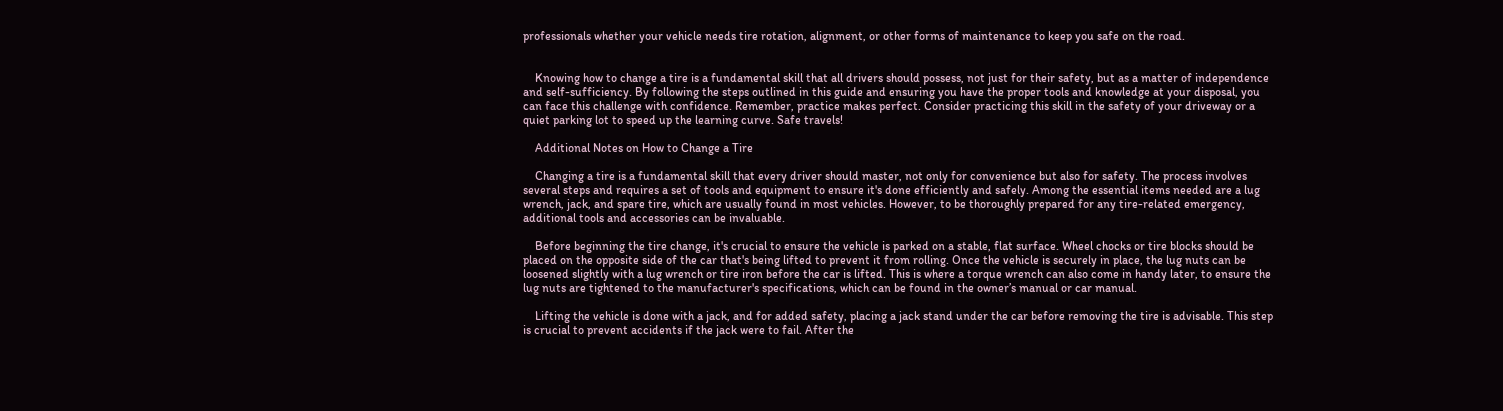professionals whether your vehicle needs tire rotation, alignment, or other forms of maintenance to keep you safe on the road.


    Knowing how to change a tire is a fundamental skill that all drivers should possess, not just for their safety, but as a matter of independence and self-sufficiency. By following the steps outlined in this guide and ensuring you have the proper tools and knowledge at your disposal, you can face this challenge with confidence. Remember, practice makes perfect. Consider practicing this skill in the safety of your driveway or a quiet parking lot to speed up the learning curve. Safe travels!

    Additional Notes on How to Change a Tire

    Changing a tire is a fundamental skill that every driver should master, not only for convenience but also for safety. The process involves several steps and requires a set of tools and equipment to ensure it's done efficiently and safely. Among the essential items needed are a lug wrench, jack, and spare tire, which are usually found in most vehicles. However, to be thoroughly prepared for any tire-related emergency, additional tools and accessories can be invaluable.

    Before beginning the tire change, it's crucial to ensure the vehicle is parked on a stable, flat surface. Wheel chocks or tire blocks should be placed on the opposite side of the car that's being lifted to prevent it from rolling. Once the vehicle is securely in place, the lug nuts can be loosened slightly with a lug wrench or tire iron before the car is lifted. This is where a torque wrench can also come in handy later, to ensure the lug nuts are tightened to the manufacturer's specifications, which can be found in the owner’s manual or car manual.

    Lifting the vehicle is done with a jack, and for added safety, placing a jack stand under the car before removing the tire is advisable. This step is crucial to prevent accidents if the jack were to fail. After the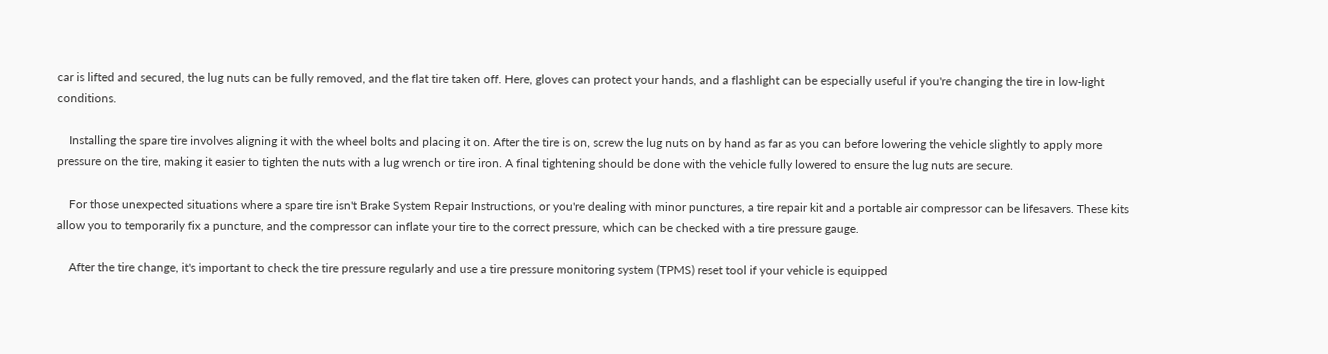car is lifted and secured, the lug nuts can be fully removed, and the flat tire taken off. Here, gloves can protect your hands, and a flashlight can be especially useful if you're changing the tire in low-light conditions.

    Installing the spare tire involves aligning it with the wheel bolts and placing it on. After the tire is on, screw the lug nuts on by hand as far as you can before lowering the vehicle slightly to apply more pressure on the tire, making it easier to tighten the nuts with a lug wrench or tire iron. A final tightening should be done with the vehicle fully lowered to ensure the lug nuts are secure.

    For those unexpected situations where a spare tire isn't Brake System Repair Instructions, or you're dealing with minor punctures, a tire repair kit and a portable air compressor can be lifesavers. These kits allow you to temporarily fix a puncture, and the compressor can inflate your tire to the correct pressure, which can be checked with a tire pressure gauge.

    After the tire change, it's important to check the tire pressure regularly and use a tire pressure monitoring system (TPMS) reset tool if your vehicle is equipped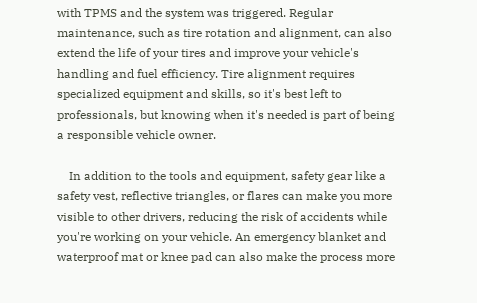with TPMS and the system was triggered. Regular maintenance, such as tire rotation and alignment, can also extend the life of your tires and improve your vehicle's handling and fuel efficiency. Tire alignment requires specialized equipment and skills, so it's best left to professionals, but knowing when it's needed is part of being a responsible vehicle owner.

    In addition to the tools and equipment, safety gear like a safety vest, reflective triangles, or flares can make you more visible to other drivers, reducing the risk of accidents while you're working on your vehicle. An emergency blanket and waterproof mat or knee pad can also make the process more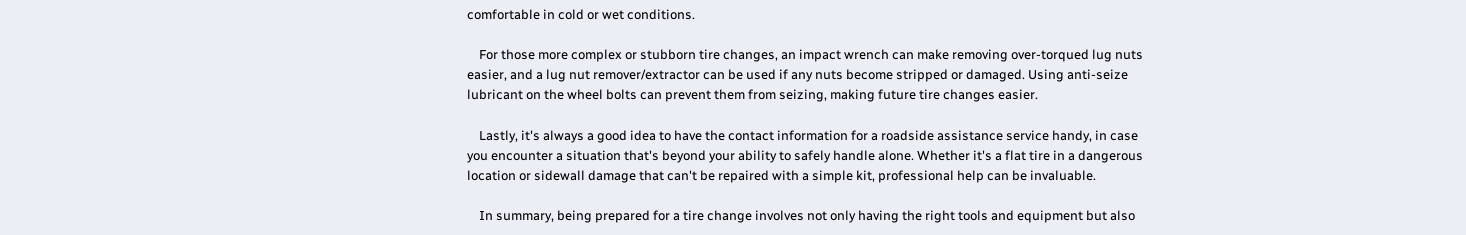comfortable in cold or wet conditions.

    For those more complex or stubborn tire changes, an impact wrench can make removing over-torqued lug nuts easier, and a lug nut remover/extractor can be used if any nuts become stripped or damaged. Using anti-seize lubricant on the wheel bolts can prevent them from seizing, making future tire changes easier.

    Lastly, it's always a good idea to have the contact information for a roadside assistance service handy, in case you encounter a situation that's beyond your ability to safely handle alone. Whether it's a flat tire in a dangerous location or sidewall damage that can't be repaired with a simple kit, professional help can be invaluable.

    In summary, being prepared for a tire change involves not only having the right tools and equipment but also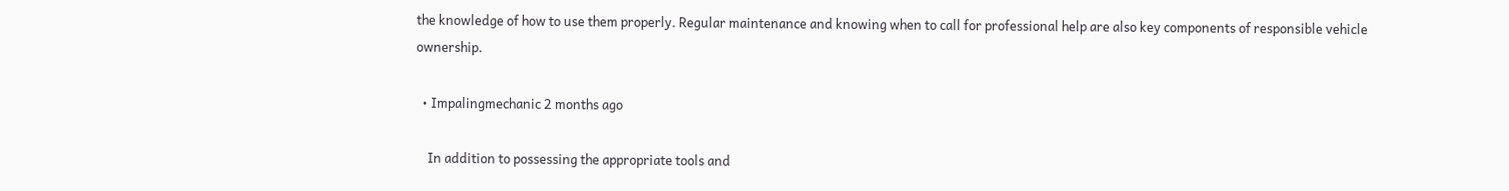the knowledge of how to use them properly. Regular maintenance and knowing when to call for professional help are also key components of responsible vehicle ownership.

  • Impalingmechanic 2 months ago

    In addition to possessing the appropriate tools and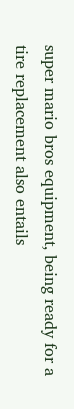super mario bros equipment, being ready for a tire replacement also entails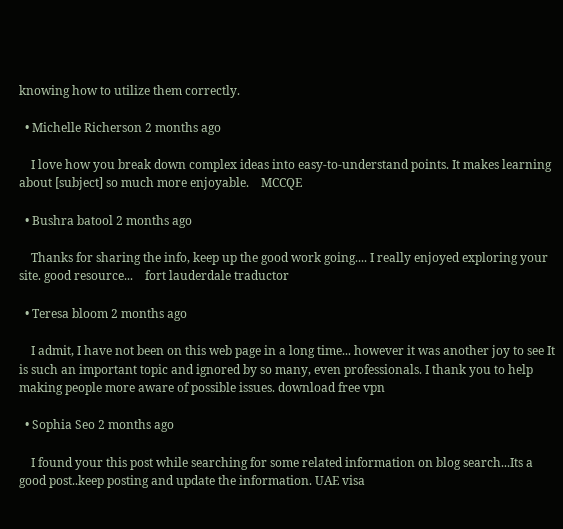knowing how to utilize them correctly.

  • Michelle Richerson 2 months ago

    I love how you break down complex ideas into easy-to-understand points. It makes learning about [subject] so much more enjoyable.    MCCQE

  • Bushra batool 2 months ago

    Thanks for sharing the info, keep up the good work going.... I really enjoyed exploring your site. good resource...    fort lauderdale traductor

  • Teresa bloom 2 months ago

    I admit, I have not been on this web page in a long time... however it was another joy to see It is such an important topic and ignored by so many, even professionals. I thank you to help making people more aware of possible issues. download free vpn

  • Sophia Seo 2 months ago

    I found your this post while searching for some related information on blog search...Its a good post..keep posting and update the information. UAE visa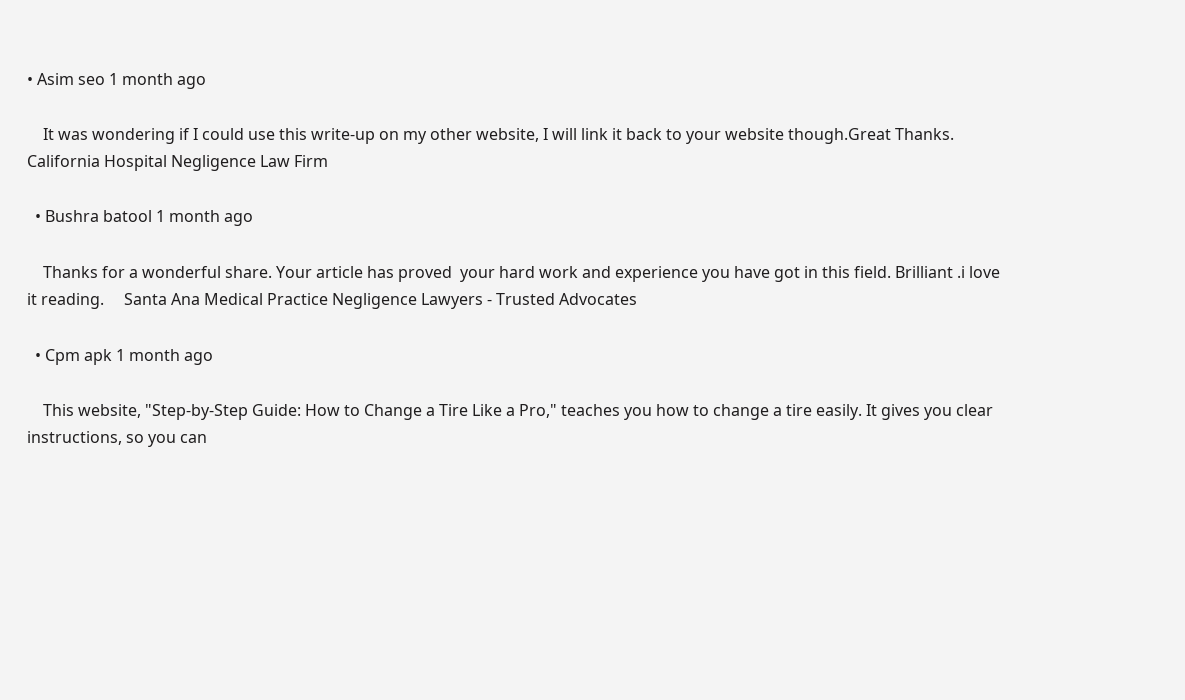• Asim seo 1 month ago

    It was wondering if I could use this write-up on my other website, I will link it back to your website though.Great Thanks.  California Hospital Negligence Law Firm

  • Bushra batool 1 month ago

    Thanks for a wonderful share. Your article has proved  your hard work and experience you have got in this field. Brilliant .i love it reading.     Santa Ana Medical Practice Negligence Lawyers - Trusted Advocates

  • Cpm apk 1 month ago

    This website, "Step-by-Step Guide: How to Change a Tire Like a Pro," teaches you how to change a tire easily. It gives you clear instructions, so you can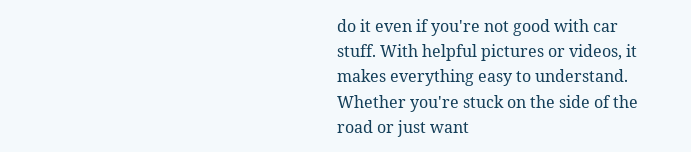do it even if you're not good with car stuff. With helpful pictures or videos, it makes everything easy to understand. Whether you're stuck on the side of the road or just want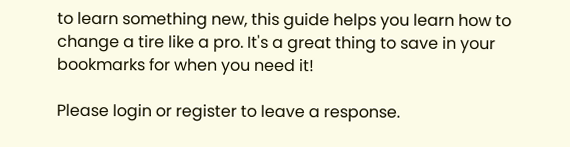to learn something new, this guide helps you learn how to change a tire like a pro. It's a great thing to save in your bookmarks for when you need it!

Please login or register to leave a response.